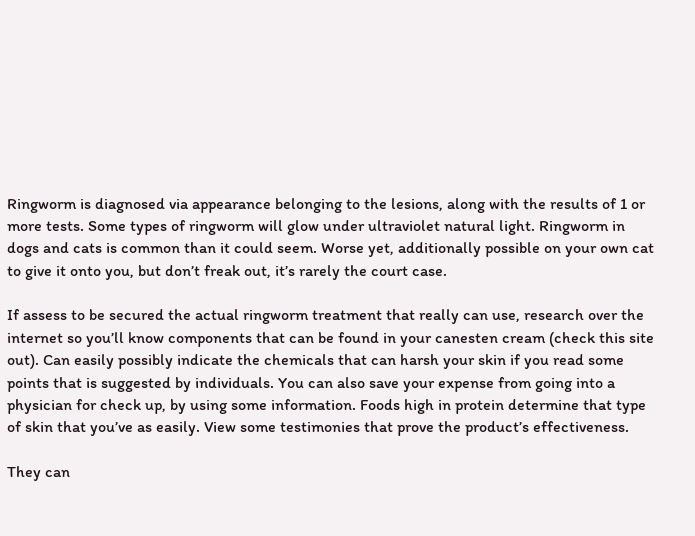Ringworm is diagnosed via appearance belonging to the lesions, along with the results of 1 or more tests. Some types of ringworm will glow under ultraviolet natural light. Ringworm in dogs and cats is common than it could seem. Worse yet, additionally possible on your own cat to give it onto you, but don’t freak out, it’s rarely the court case.

If assess to be secured the actual ringworm treatment that really can use, research over the internet so you’ll know components that can be found in your canesten cream (check this site out). Can easily possibly indicate the chemicals that can harsh your skin if you read some points that is suggested by individuals. You can also save your expense from going into a physician for check up, by using some information. Foods high in protein determine that type of skin that you’ve as easily. View some testimonies that prove the product’s effectiveness.

They can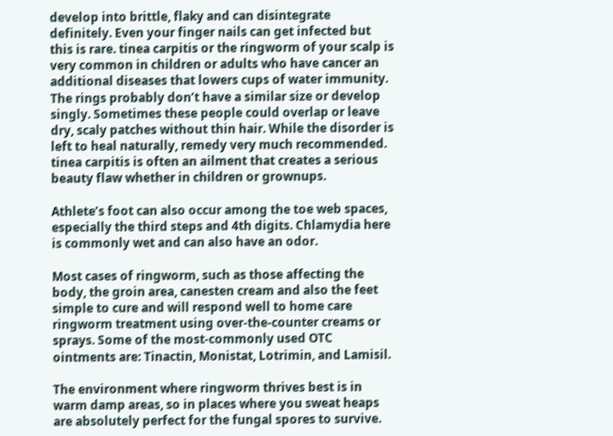develop into brittle, flaky and can disintegrate definitely. Even your finger nails can get infected but this is rare. tinea carpitis or the ringworm of your scalp is very common in children or adults who have cancer an additional diseases that lowers cups of water immunity. The rings probably don’t have a similar size or develop singly. Sometimes these people could overlap or leave dry, scaly patches without thin hair. While the disorder is left to heal naturally, remedy very much recommended. tinea carpitis is often an ailment that creates a serious beauty flaw whether in children or grownups.

Athlete’s foot can also occur among the toe web spaces, especially the third steps and 4th digits. Chlamydia here is commonly wet and can also have an odor.

Most cases of ringworm, such as those affecting the body, the groin area, canesten cream and also the feet simple to cure and will respond well to home care ringworm treatment using over-the-counter creams or sprays. Some of the most-commonly used OTC ointments are: Tinactin, Monistat, Lotrimin, and Lamisil.

The environment where ringworm thrives best is in warm damp areas, so in places where you sweat heaps are absolutely perfect for the fungal spores to survive.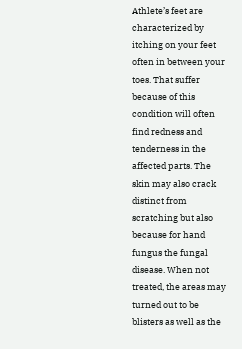Athlete’s feet are characterized by itching on your feet often in between your toes. That suffer because of this condition will often find redness and tenderness in the affected parts. The skin may also crack distinct from scratching but also because for hand fungus the fungal disease. When not treated, the areas may turned out to be blisters as well as the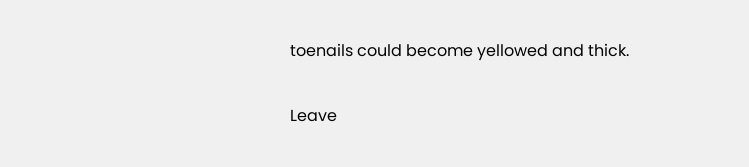toenails could become yellowed and thick.

Leave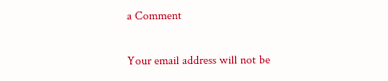a Comment

Your email address will not be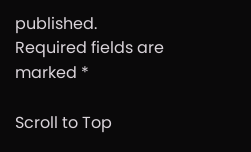published. Required fields are marked *

Scroll to Top